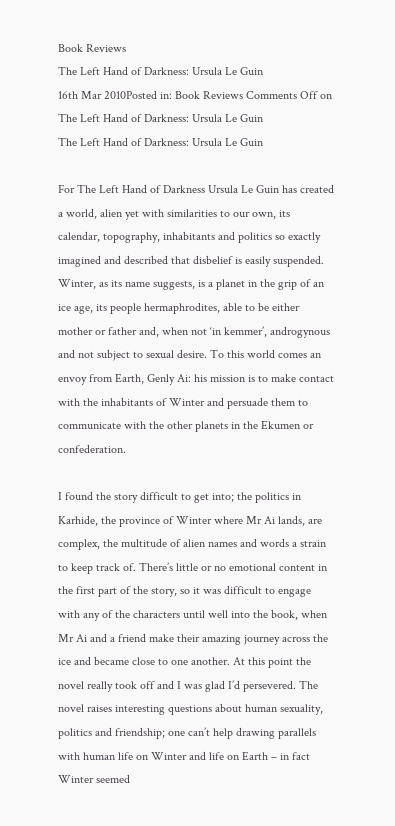Book Reviews
The Left Hand of Darkness: Ursula Le Guin
16th Mar 2010Posted in: Book Reviews Comments Off on The Left Hand of Darkness: Ursula Le Guin
The Left Hand of Darkness: Ursula Le Guin

For The Left Hand of Darkness Ursula Le Guin has created a world, alien yet with similarities to our own, its calendar, topography, inhabitants and politics so exactly imagined and described that disbelief is easily suspended. Winter, as its name suggests, is a planet in the grip of an ice age, its people hermaphrodites, able to be either mother or father and, when not ‘in kemmer’, androgynous and not subject to sexual desire. To this world comes an envoy from Earth, Genly Ai: his mission is to make contact with the inhabitants of Winter and persuade them to communicate with the other planets in the Ekumen or confederation.

I found the story difficult to get into; the politics in Karhide, the province of Winter where Mr Ai lands, are complex, the multitude of alien names and words a strain to keep track of. There’s little or no emotional content in the first part of the story, so it was difficult to engage with any of the characters until well into the book, when Mr Ai and a friend make their amazing journey across the ice and became close to one another. At this point the novel really took off and I was glad I’d persevered. The novel raises interesting questions about human sexuality, politics and friendship; one can’t help drawing parallels with human life on Winter and life on Earth – in fact Winter seemed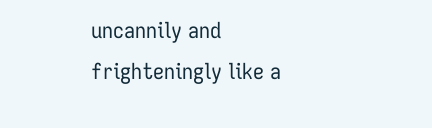uncannily and frighteningly like a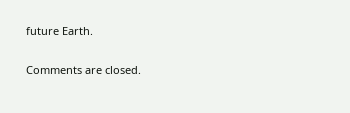future Earth.

Comments are closed.